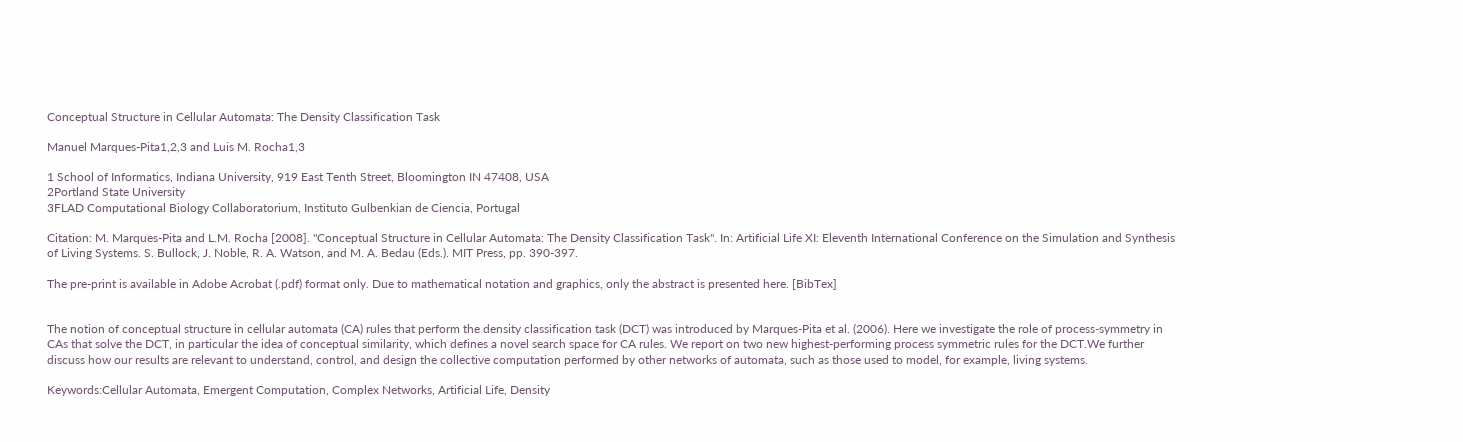Conceptual Structure in Cellular Automata: The Density Classification Task

Manuel Marques-Pita1,2,3 and Luis M. Rocha1,3

1 School of Informatics, Indiana University, 919 East Tenth Street, Bloomington IN 47408, USA
2Portland State University
3FLAD Computational Biology Collaboratorium, Instituto Gulbenkian de Ciencia, Portugal

Citation: M. Marques-Pita and L.M. Rocha [2008]. "Conceptual Structure in Cellular Automata: The Density Classification Task". In: Artificial Life XI: Eleventh International Conference on the Simulation and Synthesis of Living Systems. S. Bullock, J. Noble, R. A. Watson, and M. A. Bedau (Eds.). MIT Press, pp. 390-397.

The pre-print is available in Adobe Acrobat (.pdf) format only. Due to mathematical notation and graphics, only the abstract is presented here. [BibTex]


The notion of conceptual structure in cellular automata (CA) rules that perform the density classification task (DCT) was introduced by Marques-Pita et al. (2006). Here we investigate the role of process-symmetry in CAs that solve the DCT, in particular the idea of conceptual similarity, which defines a novel search space for CA rules. We report on two new highest-performing process symmetric rules for the DCT.We further discuss how our results are relevant to understand, control, and design the collective computation performed by other networks of automata, such as those used to model, for example, living systems.

Keywords:Cellular Automata, Emergent Computation, Complex Networks, Artificial Life, Density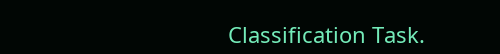Classification Task.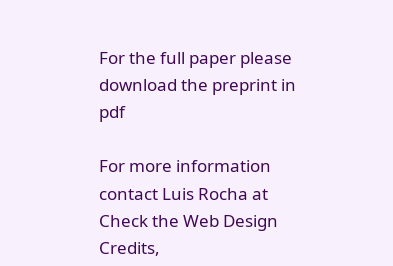For the full paper please download the preprint in pdf

For more information contact Luis Rocha at Check the Web Design Credits,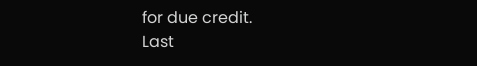for due credit.
Last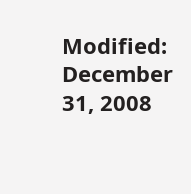Modified: December 31, 2008